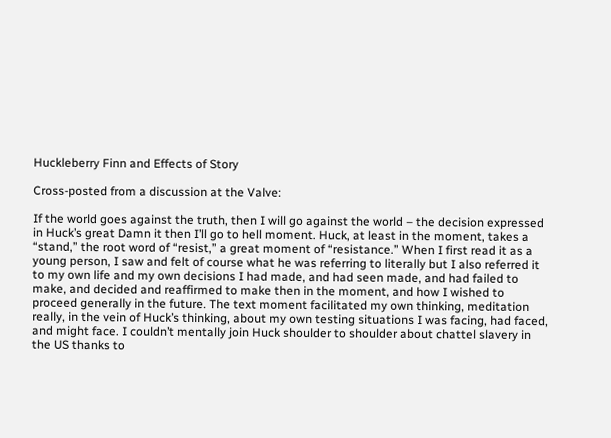Huckleberry Finn and Effects of Story

Cross-posted from a discussion at the Valve:

If the world goes against the truth, then I will go against the world – the decision expressed in Huck’s great Damn it then I’ll go to hell moment. Huck, at least in the moment, takes a “stand,” the root word of “resist,” a great moment of “resistance.” When I first read it as a young person, I saw and felt of course what he was referring to literally but I also referred it to my own life and my own decisions I had made, and had seen made, and had failed to make, and decided and reaffirmed to make then in the moment, and how I wished to proceed generally in the future. The text moment facilitated my own thinking, meditation really, in the vein of Huck’s thinking, about my own testing situations I was facing, had faced, and might face. I couldn’t mentally join Huck shoulder to shoulder about chattel slavery in the US thanks to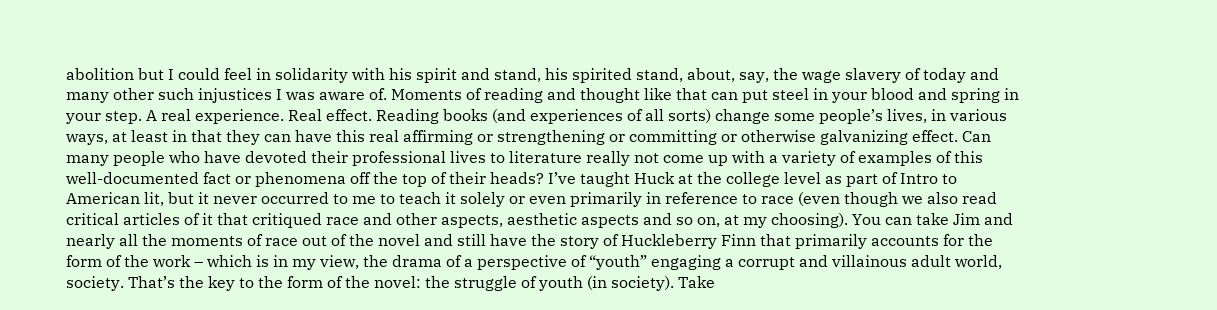abolition but I could feel in solidarity with his spirit and stand, his spirited stand, about, say, the wage slavery of today and many other such injustices I was aware of. Moments of reading and thought like that can put steel in your blood and spring in your step. A real experience. Real effect. Reading books (and experiences of all sorts) change some people’s lives, in various ways, at least in that they can have this real affirming or strengthening or committing or otherwise galvanizing effect. Can many people who have devoted their professional lives to literature really not come up with a variety of examples of this well-documented fact or phenomena off the top of their heads? I’ve taught Huck at the college level as part of Intro to American lit, but it never occurred to me to teach it solely or even primarily in reference to race (even though we also read critical articles of it that critiqued race and other aspects, aesthetic aspects and so on, at my choosing). You can take Jim and nearly all the moments of race out of the novel and still have the story of Huckleberry Finn that primarily accounts for the form of the work – which is in my view, the drama of a perspective of “youth” engaging a corrupt and villainous adult world, society. That’s the key to the form of the novel: the struggle of youth (in society). Take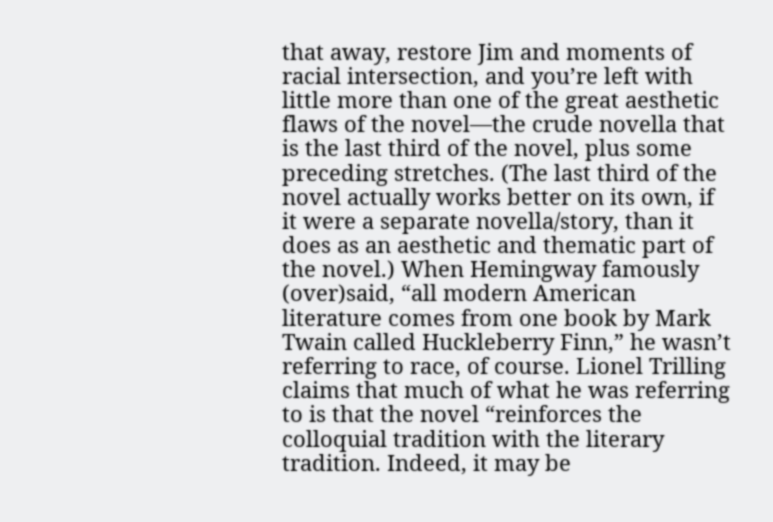that away, restore Jim and moments of racial intersection, and you’re left with little more than one of the great aesthetic flaws of the novel—the crude novella that is the last third of the novel, plus some preceding stretches. (The last third of the novel actually works better on its own, if it were a separate novella/story, than it does as an aesthetic and thematic part of the novel.) When Hemingway famously (over)said, “all modern American literature comes from one book by Mark Twain called Huckleberry Finn,” he wasn’t referring to race, of course. Lionel Trilling claims that much of what he was referring to is that the novel “reinforces the colloquial tradition with the literary tradition. Indeed, it may be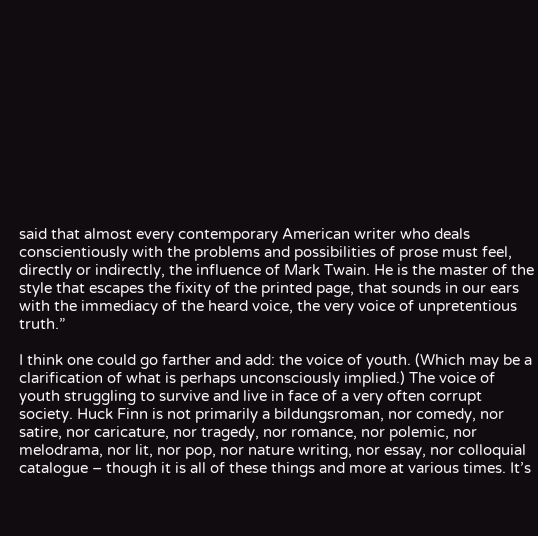said that almost every contemporary American writer who deals conscientiously with the problems and possibilities of prose must feel, directly or indirectly, the influence of Mark Twain. He is the master of the style that escapes the fixity of the printed page, that sounds in our ears with the immediacy of the heard voice, the very voice of unpretentious truth.”

I think one could go farther and add: the voice of youth. (Which may be a clarification of what is perhaps unconsciously implied.) The voice of youth struggling to survive and live in face of a very often corrupt society. Huck Finn is not primarily a bildungsroman, nor comedy, nor satire, nor caricature, nor tragedy, nor romance, nor polemic, nor melodrama, nor lit, nor pop, nor nature writing, nor essay, nor colloquial catalogue – though it is all of these things and more at various times. It’s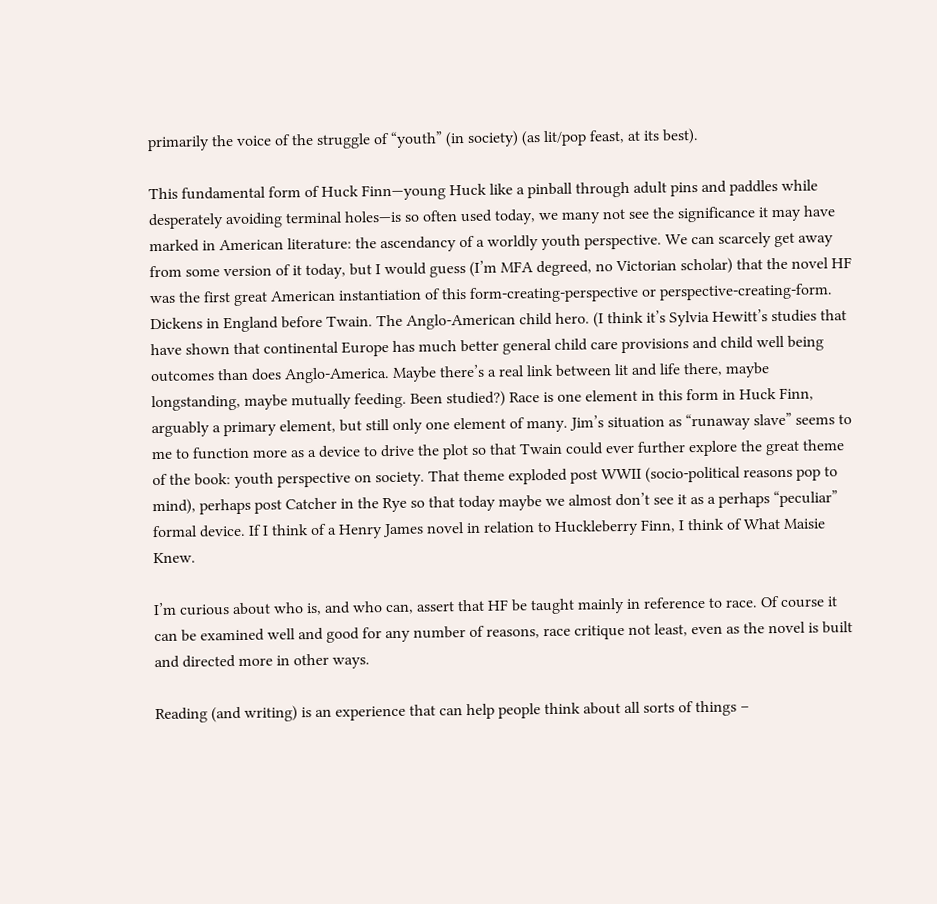primarily the voice of the struggle of “youth” (in society) (as lit/pop feast, at its best).

This fundamental form of Huck Finn—young Huck like a pinball through adult pins and paddles while desperately avoiding terminal holes—is so often used today, we many not see the significance it may have marked in American literature: the ascendancy of a worldly youth perspective. We can scarcely get away from some version of it today, but I would guess (I’m MFA degreed, no Victorian scholar) that the novel HF was the first great American instantiation of this form-creating-perspective or perspective-creating-form. Dickens in England before Twain. The Anglo-American child hero. (I think it’s Sylvia Hewitt’s studies that have shown that continental Europe has much better general child care provisions and child well being outcomes than does Anglo-America. Maybe there’s a real link between lit and life there, maybe longstanding, maybe mutually feeding. Been studied?) Race is one element in this form in Huck Finn, arguably a primary element, but still only one element of many. Jim’s situation as “runaway slave” seems to me to function more as a device to drive the plot so that Twain could ever further explore the great theme of the book: youth perspective on society. That theme exploded post WWII (socio-political reasons pop to mind), perhaps post Catcher in the Rye so that today maybe we almost don’t see it as a perhaps “peculiar” formal device. If I think of a Henry James novel in relation to Huckleberry Finn, I think of What Maisie Knew.

I’m curious about who is, and who can, assert that HF be taught mainly in reference to race. Of course it can be examined well and good for any number of reasons, race critique not least, even as the novel is built and directed more in other ways.

Reading (and writing) is an experience that can help people think about all sorts of things –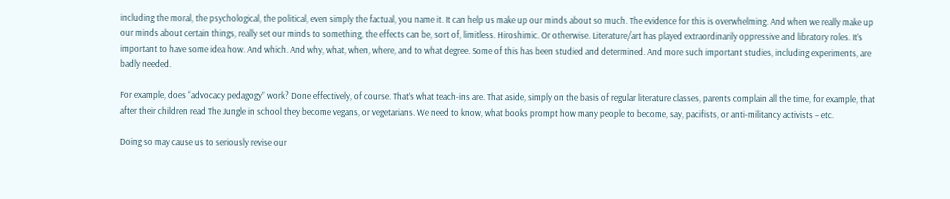including the moral, the psychological, the political, even simply the factual, you name it. It can help us make up our minds about so much. The evidence for this is overwhelming. And when we really make up our minds about certain things, really set our minds to something, the effects can be, sort of, limitless. Hiroshimic. Or otherwise. Literature/art has played extraordinarily oppressive and libratory roles. It’s important to have some idea how. And which. And why, what, when, where, and to what degree. Some of this has been studied and determined. And more such important studies, including experiments, are badly needed.

For example, does “advocacy pedagogy” work? Done effectively, of course. That’s what teach-ins are. That aside, simply on the basis of regular literature classes, parents complain all the time, for example, that after their children read The Jungle in school they become vegans, or vegetarians. We need to know, what books prompt how many people to become, say, pacifists, or anti-militancy activists – etc.

Doing so may cause us to seriously revise our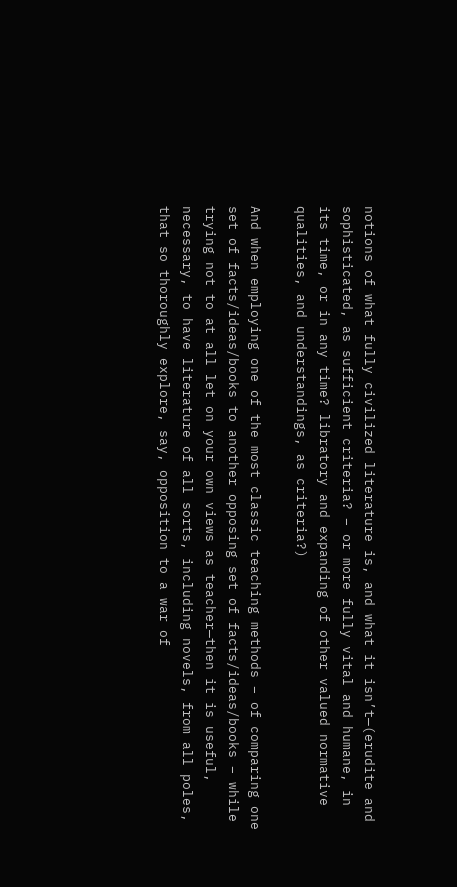notions of what fully civilized literature is, and what it isn’t—(erudite and sophisticated, as sufficient criteria? – or more fully vital and humane, in its time, or in any time? libratory and expanding of other valued normative qualities, and understandings, as criteria?)

And when employing one of the most classic teaching methods – of comparing one set of facts/ideas/books to another opposing set of facts/ideas/books – while trying not to at all let on your own views as teacher—then it is useful, necessary, to have literature of all sorts, including novels, from all poles, that so thoroughly explore, say, opposition to a war of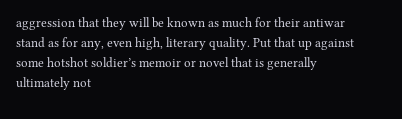aggression that they will be known as much for their antiwar stand as for any, even high, literary quality. Put that up against some hotshot soldier’s memoir or novel that is generally ultimately not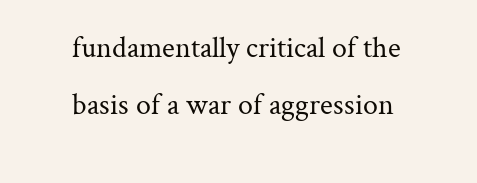fundamentally critical of the basis of a war of aggression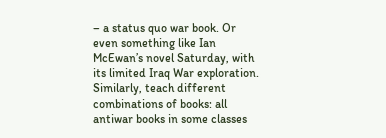– a status quo war book. Or even something like Ian McEwan’s novel Saturday, with its limited Iraq War exploration. Similarly, teach different combinations of books: all antiwar books in some classes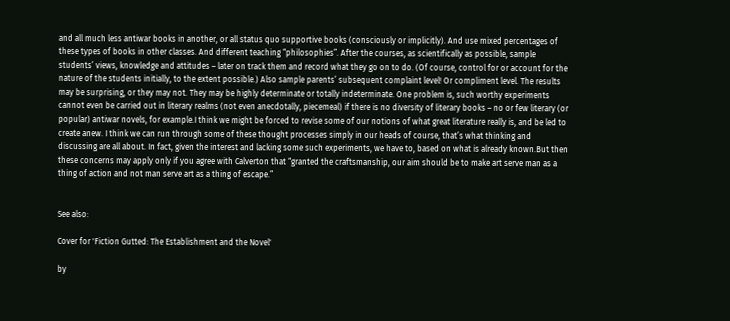and all much less antiwar books in another, or all status quo supportive books (consciously or implicitly). And use mixed percentages of these types of books in other classes. And different teaching “philosophies”. After the courses, as scientifically as possible, sample students’ views, knowledge and attitudes – later on track them and record what they go on to do. (Of course, control for or account for the nature of the students initially, to the extent possible.) Also sample parents’ subsequent complaint level! Or compliment level. The results may be surprising, or they may not. They may be highly determinate or totally indeterminate. One problem is, such worthy experiments cannot even be carried out in literary realms (not even anecdotally, piecemeal) if there is no diversity of literary books – no or few literary (or popular) antiwar novels, for example.I think we might be forced to revise some of our notions of what great literature really is, and be led to create anew. I think we can run through some of these thought processes simply in our heads of course, that’s what thinking and discussing are all about. In fact, given the interest and lacking some such experiments, we have to, based on what is already known.But then these concerns may apply only if you agree with Calverton that “granted the craftsmanship, our aim should be to make art serve man as a thing of action and not man serve art as a thing of escape.”


See also:

Cover for 'Fiction Gutted: The Establishment and the Novel'

by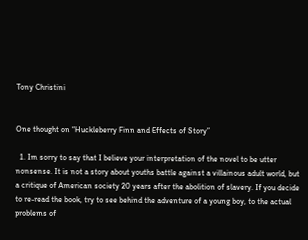Tony Christini


One thought on “Huckleberry Finn and Effects of Story”

  1. Im sorry to say that I believe your interpretation of the novel to be utter nonsense. It is not a story about youths battle against a villainous adult world, but a critique of American society 20 years after the abolition of slavery. If you decide to re-read the book, try to see behind the adventure of a young boy, to the actual problems of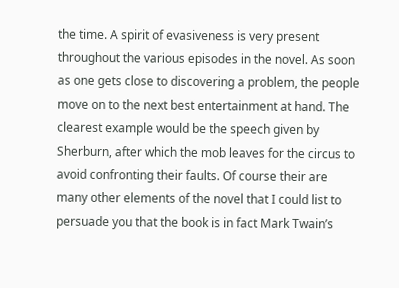the time. A spirit of evasiveness is very present throughout the various episodes in the novel. As soon as one gets close to discovering a problem, the people move on to the next best entertainment at hand. The clearest example would be the speech given by Sherburn, after which the mob leaves for the circus to avoid confronting their faults. Of course their are many other elements of the novel that I could list to persuade you that the book is in fact Mark Twain’s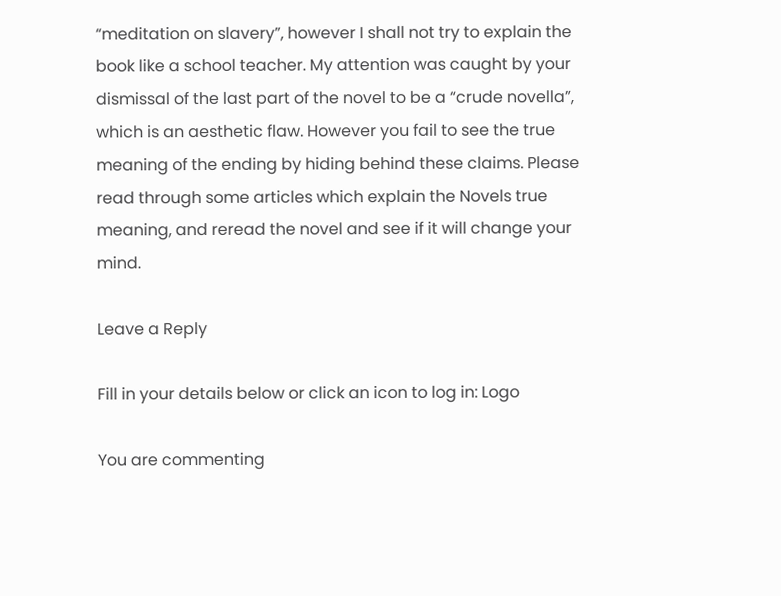“meditation on slavery”, however I shall not try to explain the book like a school teacher. My attention was caught by your dismissal of the last part of the novel to be a “crude novella”, which is an aesthetic flaw. However you fail to see the true meaning of the ending by hiding behind these claims. Please read through some articles which explain the Novels true meaning, and reread the novel and see if it will change your mind.

Leave a Reply

Fill in your details below or click an icon to log in: Logo

You are commenting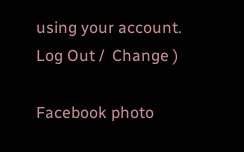using your account. Log Out /  Change )

Facebook photo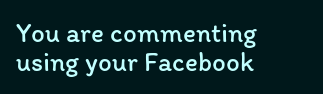You are commenting using your Facebook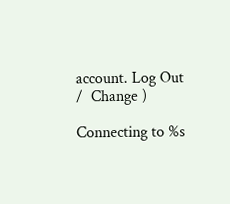account. Log Out /  Change )

Connecting to %s